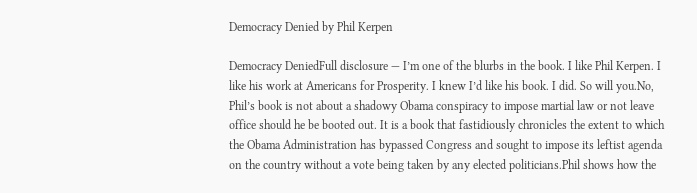Democracy Denied by Phil Kerpen

Democracy DeniedFull disclosure — I’m one of the blurbs in the book. I like Phil Kerpen. I like his work at Americans for Prosperity. I knew I’d like his book. I did. So will you.No, Phil’s book is not about a shadowy Obama conspiracy to impose martial law or not leave office should he be booted out. It is a book that fastidiously chronicles the extent to which the Obama Administration has bypassed Congress and sought to impose its leftist agenda on the country without a vote being taken by any elected politicians.Phil shows how the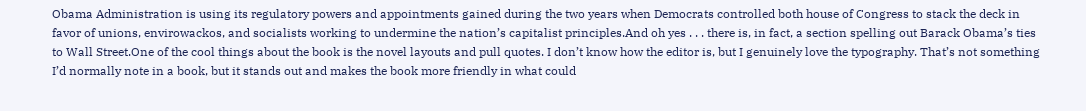Obama Administration is using its regulatory powers and appointments gained during the two years when Democrats controlled both house of Congress to stack the deck in favor of unions, envirowackos, and socialists working to undermine the nation’s capitalist principles.And oh yes . . . there is, in fact, a section spelling out Barack Obama’s ties to Wall Street.One of the cool things about the book is the novel layouts and pull quotes. I don’t know how the editor is, but I genuinely love the typography. That’s not something I’d normally note in a book, but it stands out and makes the book more friendly in what could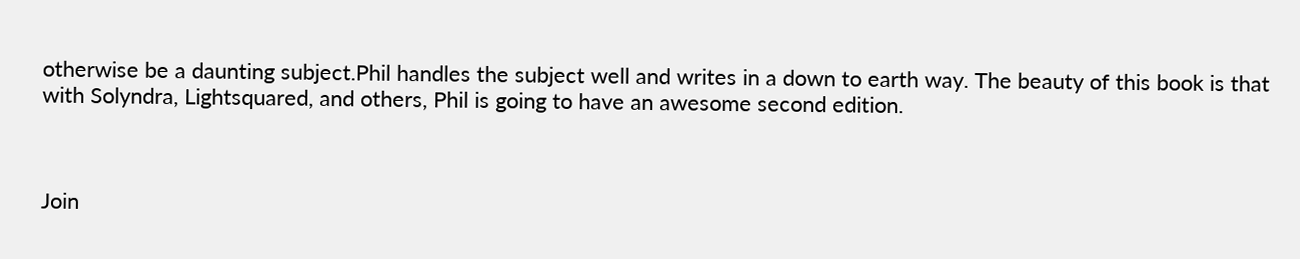otherwise be a daunting subject.Phil handles the subject well and writes in a down to earth way. The beauty of this book is that with Solyndra, Lightsquared, and others, Phil is going to have an awesome second edition.



Join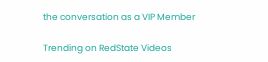the conversation as a VIP Member

Trending on RedState Videos